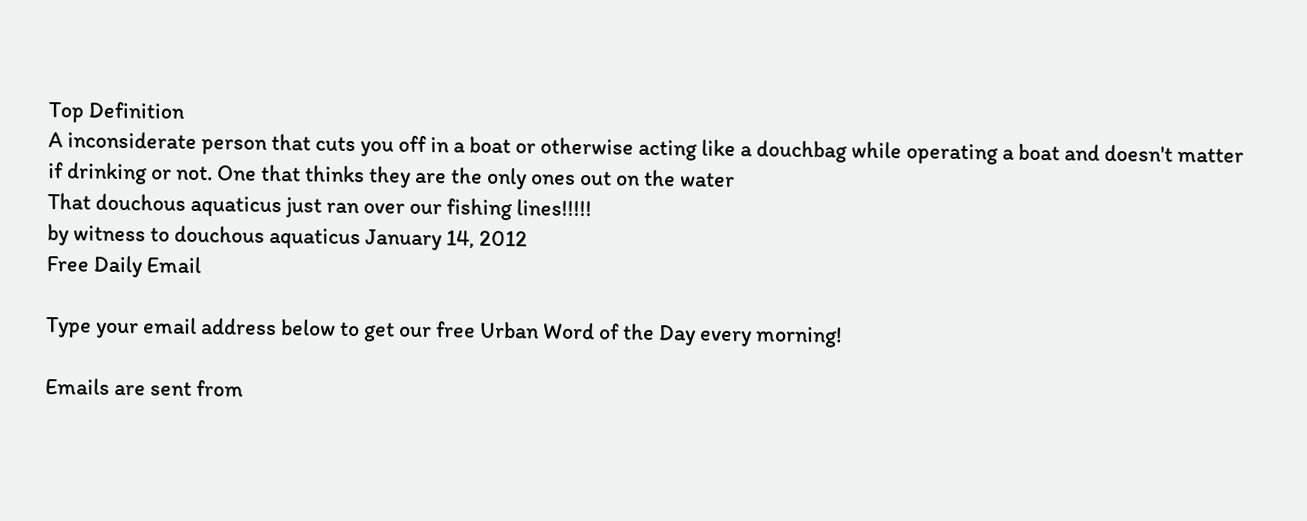Top Definition
A inconsiderate person that cuts you off in a boat or otherwise acting like a douchbag while operating a boat and doesn't matter if drinking or not. One that thinks they are the only ones out on the water
That douchous aquaticus just ran over our fishing lines!!!!!
by witness to douchous aquaticus January 14, 2012
Free Daily Email

Type your email address below to get our free Urban Word of the Day every morning!

Emails are sent from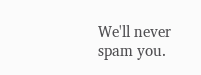We'll never spam you.